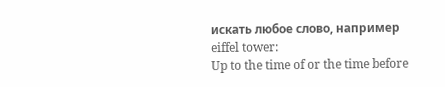искать любое слово, например eiffel tower:
Up to the time of or the time before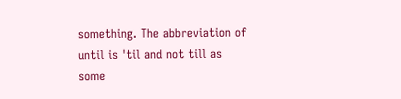something. The abbreviation of until is 'til and not till as some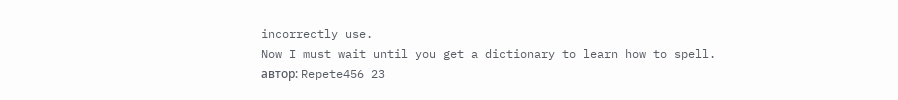incorrectly use.
Now I must wait until you get a dictionary to learn how to spell.
автор: Repete456 23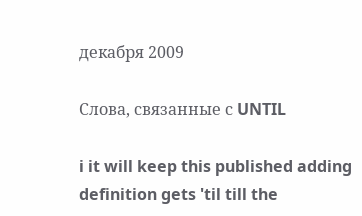декабря 2009

Слова, связанные с UNTIL

i it will keep this published adding definition gets 'til till the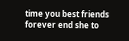time you best friends forever end she to